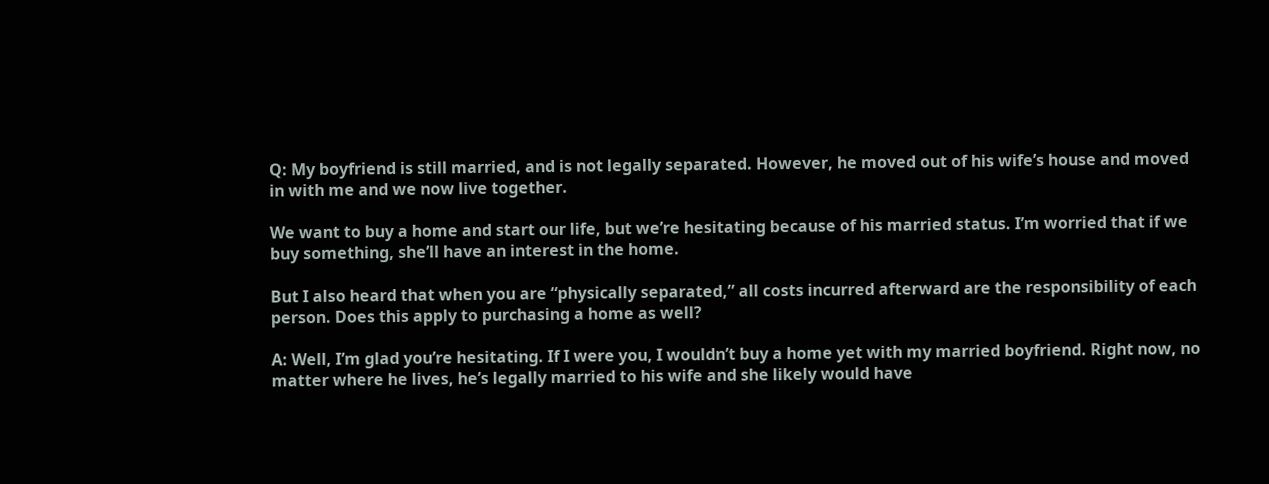Q: My boyfriend is still married, and is not legally separated. However, he moved out of his wife’s house and moved in with me and we now live together.

We want to buy a home and start our life, but we’re hesitating because of his married status. I’m worried that if we buy something, she’ll have an interest in the home.

But I also heard that when you are “physically separated,” all costs incurred afterward are the responsibility of each person. Does this apply to purchasing a home as well?

A: Well, I’m glad you’re hesitating. If I were you, I wouldn’t buy a home yet with my married boyfriend. Right now, no matter where he lives, he’s legally married to his wife and she likely would have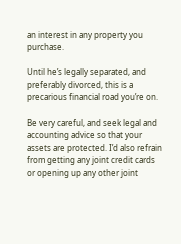an interest in any property you purchase.

Until he’s legally separated, and preferably divorced, this is a precarious financial road you’re on.

Be very careful, and seek legal and accounting advice so that your assets are protected. I’d also refrain from getting any joint credit cards or opening up any other joint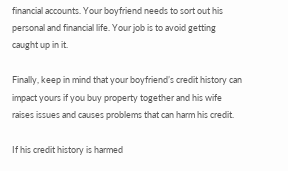financial accounts. Your boyfriend needs to sort out his personal and financial life. Your job is to avoid getting caught up in it.

Finally, keep in mind that your boyfriend’s credit history can impact yours if you buy property together and his wife raises issues and causes problems that can harm his credit.

If his credit history is harmed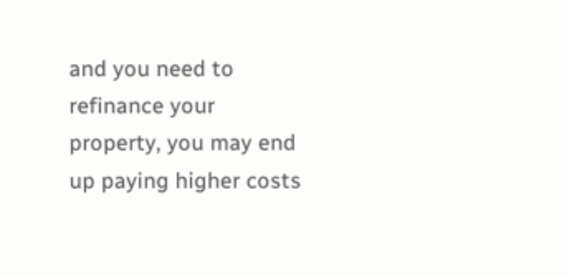and you need to refinance your property, you may end up paying higher costs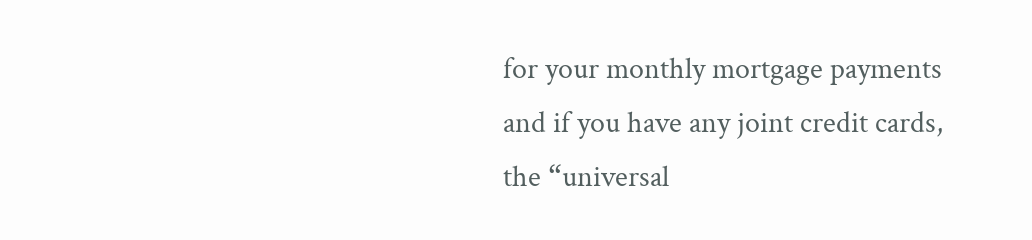for your monthly mortgage payments and if you have any joint credit cards, the “universal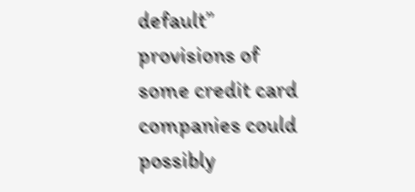default” provisions of some credit card companies could possibly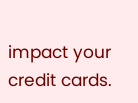impact your credit cards.